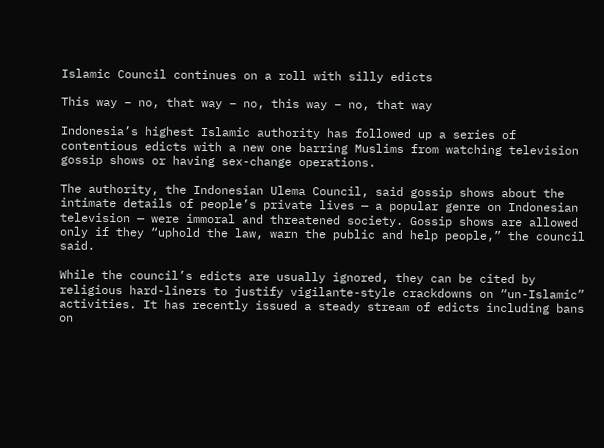Islamic Council continues on a roll with silly edicts

This way – no, that way – no, this way – no, that way

Indonesia’s highest Islamic authority has followed up a series of contentious edicts with a new one barring Muslims from watching television gossip shows or having sex-change operations.

The authority, the Indonesian Ulema Council, said gossip shows about the intimate details of people’s private lives — a popular genre on Indonesian television — were immoral and threatened society. Gossip shows are allowed only if they “uphold the law, warn the public and help people,” the council said.

While the council’s edicts are usually ignored, they can be cited by religious hard-liners to justify vigilante-style crackdowns on “un-Islamic” activities. It has recently issued a steady stream of edicts including bans on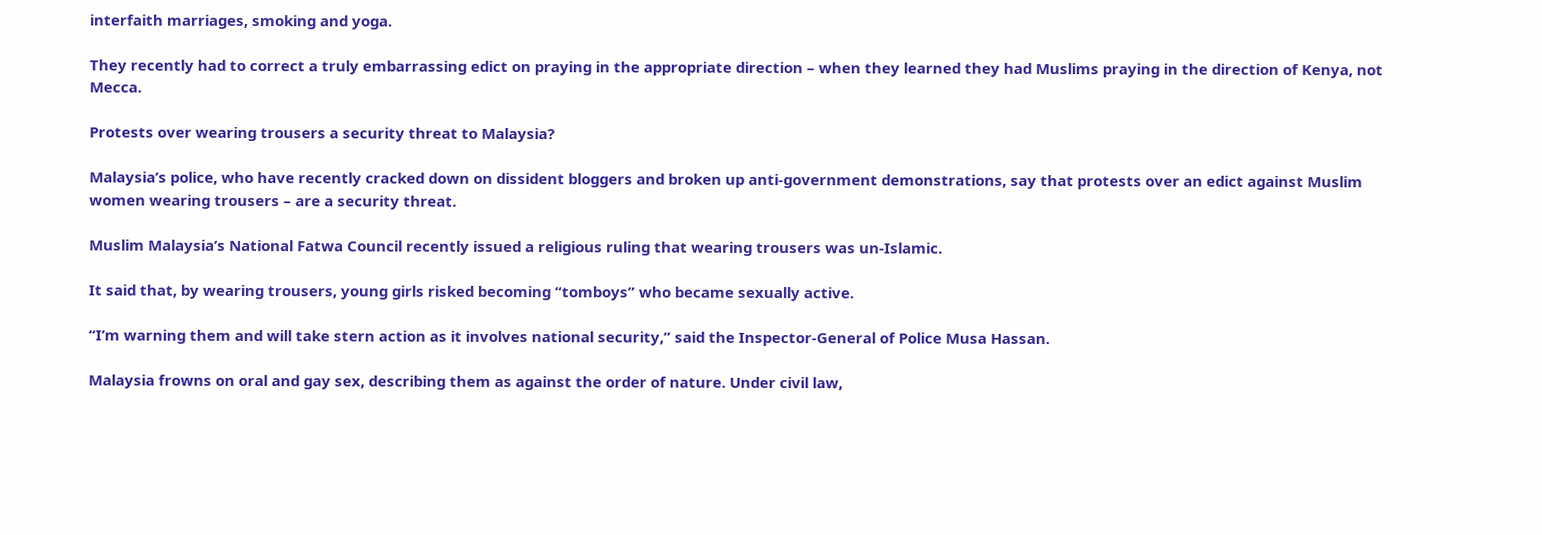interfaith marriages, smoking and yoga.

They recently had to correct a truly embarrassing edict on praying in the appropriate direction – when they learned they had Muslims praying in the direction of Kenya, not Mecca.

Protests over wearing trousers a security threat to Malaysia?

Malaysia’s police, who have recently cracked down on dissident bloggers and broken up anti-government demonstrations, say that protests over an edict against Muslim women wearing trousers – are a security threat.

Muslim Malaysia’s National Fatwa Council recently issued a religious ruling that wearing trousers was un-Islamic.

It said that, by wearing trousers, young girls risked becoming “tomboys” who became sexually active.

“I’m warning them and will take stern action as it involves national security,” said the Inspector-General of Police Musa Hassan.

Malaysia frowns on oral and gay sex, describing them as against the order of nature. Under civil law,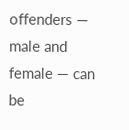offenders — male and female — can be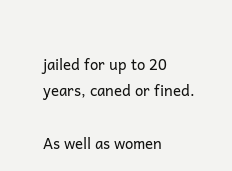jailed for up to 20 years, caned or fined.

As well as women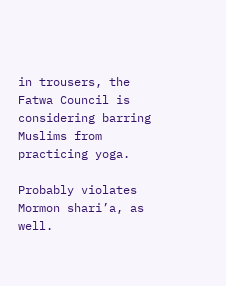in trousers, the Fatwa Council is considering barring Muslims from practicing yoga.

Probably violates Mormon shari’a, as well.